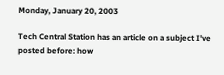Monday, January 20, 2003

Tech Central Station has an article on a subject I've posted before: how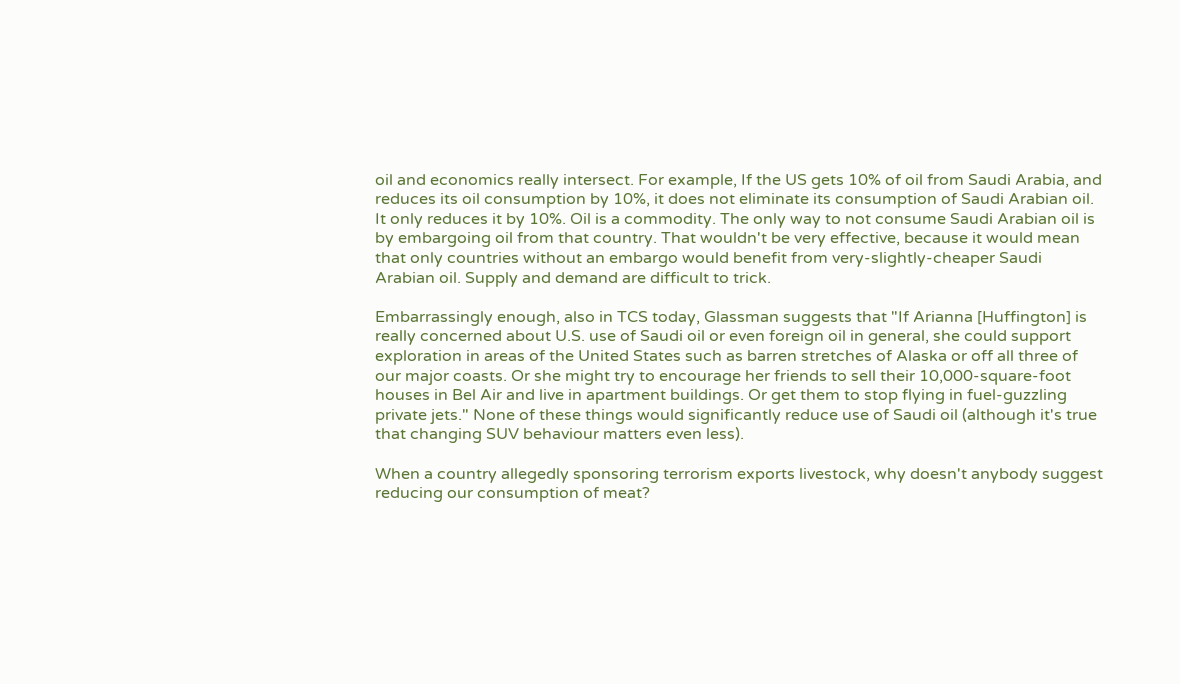oil and economics really intersect. For example, If the US gets 10% of oil from Saudi Arabia, and reduces its oil consumption by 10%, it does not eliminate its consumption of Saudi Arabian oil. It only reduces it by 10%. Oil is a commodity. The only way to not consume Saudi Arabian oil is by embargoing oil from that country. That wouldn't be very effective, because it would mean that only countries without an embargo would benefit from very-slightly-cheaper Saudi Arabian oil. Supply and demand are difficult to trick.

Embarrassingly enough, also in TCS today, Glassman suggests that "If Arianna [Huffington] is really concerned about U.S. use of Saudi oil or even foreign oil in general, she could support exploration in areas of the United States such as barren stretches of Alaska or off all three of our major coasts. Or she might try to encourage her friends to sell their 10,000-square-foot houses in Bel Air and live in apartment buildings. Or get them to stop flying in fuel-guzzling private jets." None of these things would significantly reduce use of Saudi oil (although it's true that changing SUV behaviour matters even less).

When a country allegedly sponsoring terrorism exports livestock, why doesn't anybody suggest reducing our consumption of meat?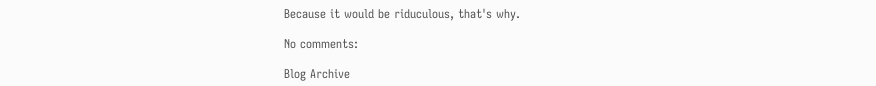Because it would be riduculous, that's why.

No comments:

Blog Archive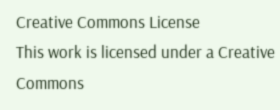Creative Commons License
This work is licensed under a Creative Commons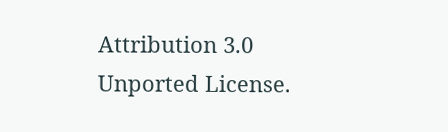Attribution 3.0 Unported License.